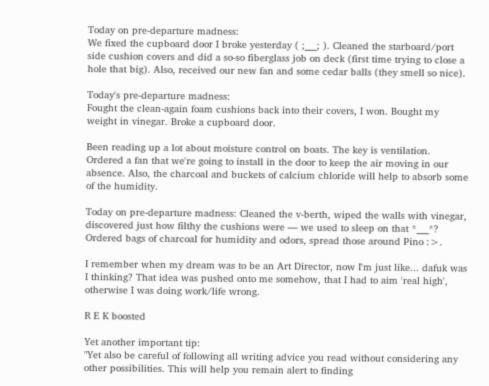Today on pre-departure madness:
We fixed the cupboard door I broke yesterday ( ;___; ). Cleaned the starboard/port side cushion covers and did a so-so fiberglass job on deck (first time trying to close a hole that big). Also, received our new fan and some cedar balls (they smell so nice).

Today's pre-departure madness:
Fought the clean-again foam cushions back into their covers, I won. Bought my weight in vinegar. Broke a cupboard door.

Been reading up a lot about moisture control on boats. The key is ventilation. Ordered a fan that we're going to install in the door to keep the air moving in our absence. Also, the charcoal and buckets of calcium chloride will help to absorb some of the humidity.

Today on pre-departure madness: Cleaned the v-berth, wiped the walls with vinegar, discovered just how filthy the cushions were — we used to sleep on that *___*? Ordered bags of charcoal for humidity and odors, spread those around Pino :>.

I remember when my dream was to be an Art Director, now I'm just like... dafuk was I thinking? That idea was pushed onto me somehow, that I had to aim 'real high', otherwise I was doing work/life wrong.

R E K boosted

Yet another important tip:
"Yet also be careful of following all writing advice you read without considering any other possibilities. This will help you remain alert to finding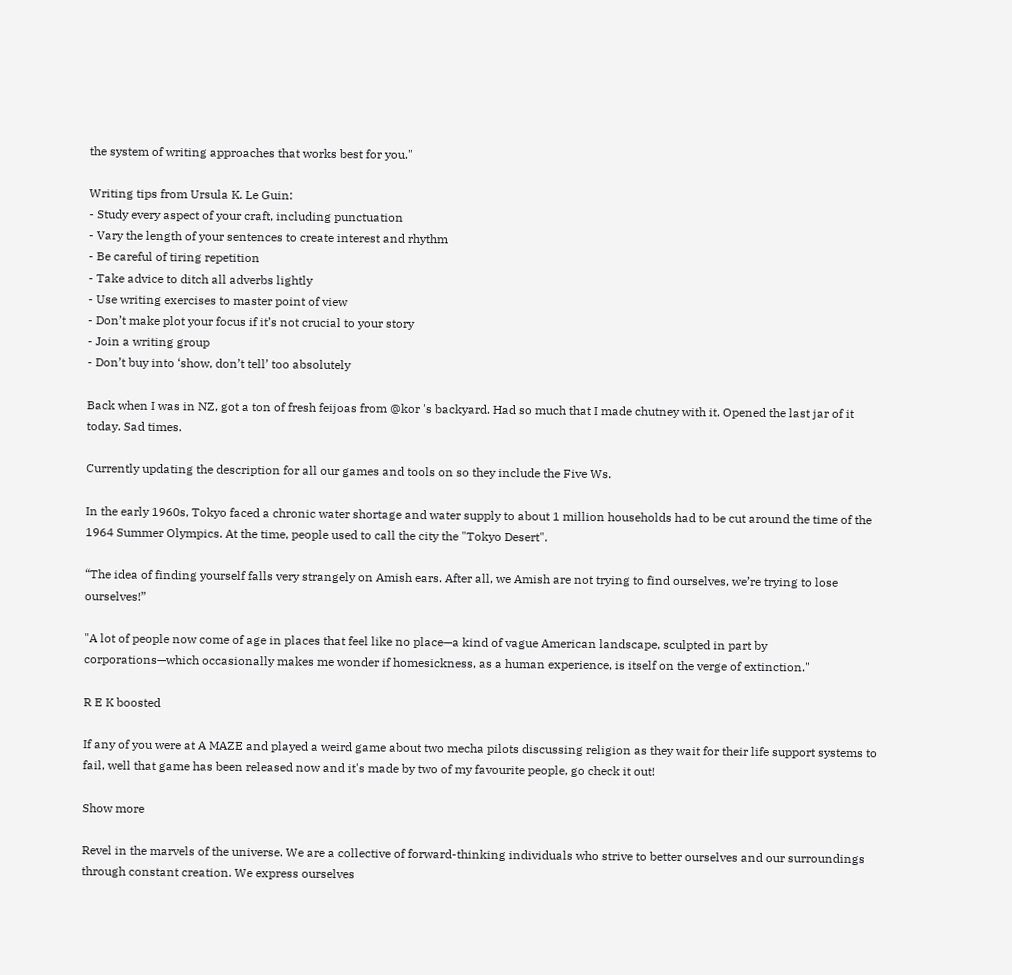the system of writing approaches that works best for you."

Writing tips from Ursula K. Le Guin:
- Study every aspect of your craft, including punctuation
- Vary the length of your sentences to create interest and rhythm
- Be careful of tiring repetition
- Take advice to ditch all adverbs lightly
- Use writing exercises to master point of view
- Don’t make plot your focus if it’s not crucial to your story
- Join a writing group
- Don’t buy into ‘show, don’t tell’ too absolutely

Back when I was in NZ, got a ton of fresh feijoas from @kor 's backyard. Had so much that I made chutney with it. Opened the last jar of it today. Sad times.

Currently updating the description for all our games and tools on so they include the Five Ws.

In the early 1960s, Tokyo faced a chronic water shortage and water supply to about 1 million households had to be cut around the time of the 1964 Summer Olympics. At the time, people used to call the city the "Tokyo Desert".

“The idea of finding yourself falls very strangely on Amish ears. After all, we Amish are not trying to find ourselves, we’re trying to lose ourselves!”

"A lot of people now come of age in places that feel like no place—a kind of vague American landscape, sculpted in part by corporations—which occasionally makes me wonder if homesickness, as a human experience, is itself on the verge of extinction."

R E K boosted

If any of you were at A MAZE and played a weird game about two mecha pilots discussing religion as they wait for their life support systems to fail, well that game has been released now and it's made by two of my favourite people, go check it out!

Show more

Revel in the marvels of the universe. We are a collective of forward-thinking individuals who strive to better ourselves and our surroundings through constant creation. We express ourselves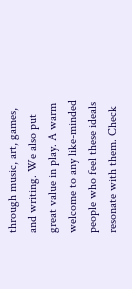through music, art, games, and writing. We also put great value in play. A warm welcome to any like-minded people who feel these ideals resonate with them. Check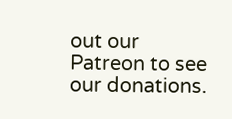out our Patreon to see our donations.